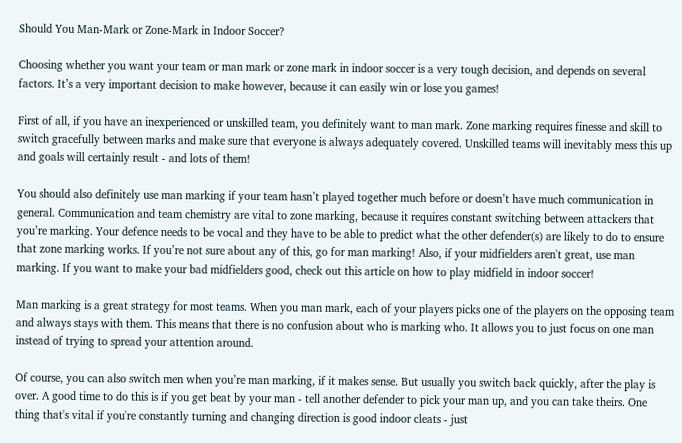Should You Man-Mark or Zone-Mark in Indoor Soccer?

Choosing whether you want your team or man mark or zone mark in indoor soccer is a very tough decision, and depends on several factors. It’s a very important decision to make however, because it can easily win or lose you games!

First of all, if you have an inexperienced or unskilled team, you definitely want to man mark. Zone marking requires finesse and skill to switch gracefully between marks and make sure that everyone is always adequately covered. Unskilled teams will inevitably mess this up and goals will certainly result - and lots of them!

You should also definitely use man marking if your team hasn’t played together much before or doesn’t have much communication in general. Communication and team chemistry are vital to zone marking, because it requires constant switching between attackers that you’re marking. Your defence needs to be vocal and they have to be able to predict what the other defender(s) are likely to do to ensure that zone marking works. If you’re not sure about any of this, go for man marking! Also, if your midfielders aren't great, use man marking. If you want to make your bad midfielders good, check out this article on how to play midfield in indoor soccer!

Man marking is a great strategy for most teams. When you man mark, each of your players picks one of the players on the opposing team and always stays with them. This means that there is no confusion about who is marking who. It allows you to just focus on one man instead of trying to spread your attention around.

Of course, you can also switch men when you’re man marking, if it makes sense. But usually you switch back quickly, after the play is over. A good time to do this is if you get beat by your man - tell another defender to pick your man up, and you can take theirs. One thing that's vital if you're constantly turning and changing direction is good indoor cleats - just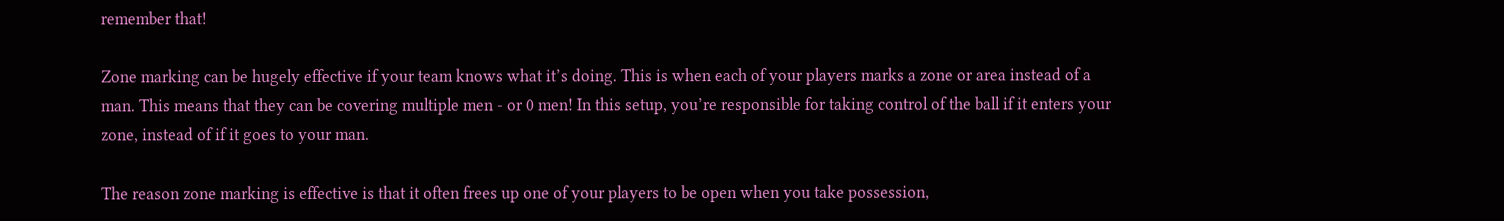remember that!

Zone marking can be hugely effective if your team knows what it’s doing. This is when each of your players marks a zone or area instead of a man. This means that they can be covering multiple men - or 0 men! In this setup, you’re responsible for taking control of the ball if it enters your zone, instead of if it goes to your man.

The reason zone marking is effective is that it often frees up one of your players to be open when you take possession,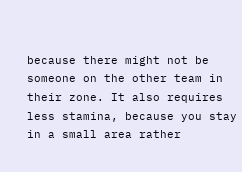because there might not be someone on the other team in their zone. It also requires less stamina, because you stay in a small area rather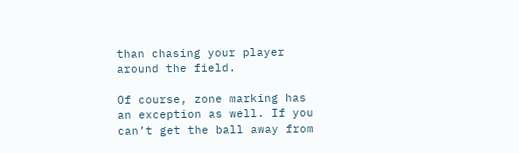than chasing your player around the field.

Of course, zone marking has an exception as well. If you can’t get the ball away from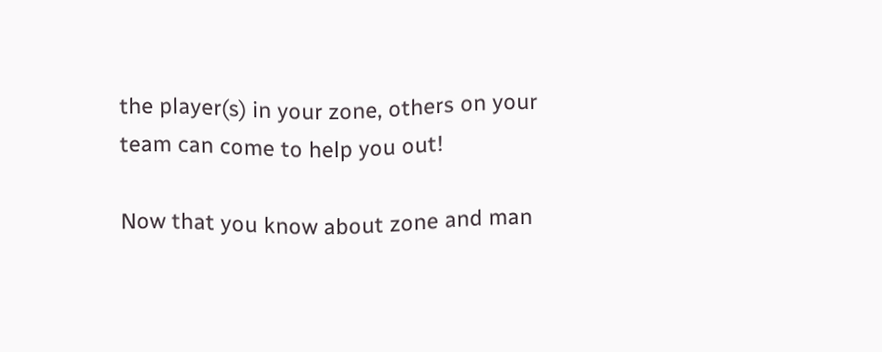the player(s) in your zone, others on your team can come to help you out!

Now that you know about zone and man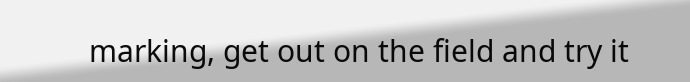marking, get out on the field and try it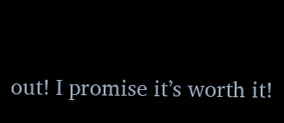out! I promise it’s worth it!